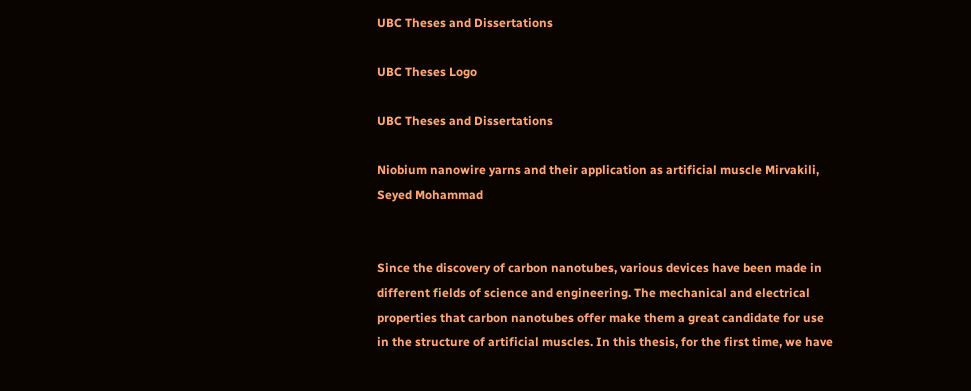UBC Theses and Dissertations

UBC Theses Logo

UBC Theses and Dissertations

Niobium nanowire yarns and their application as artificial muscle Mirvakili, Seyed Mohammad


Since the discovery of carbon nanotubes, various devices have been made in different fields of science and engineering. The mechanical and electrical properties that carbon nanotubes offer make them a great candidate for use in the structure of artificial muscles. In this thesis, for the first time, we have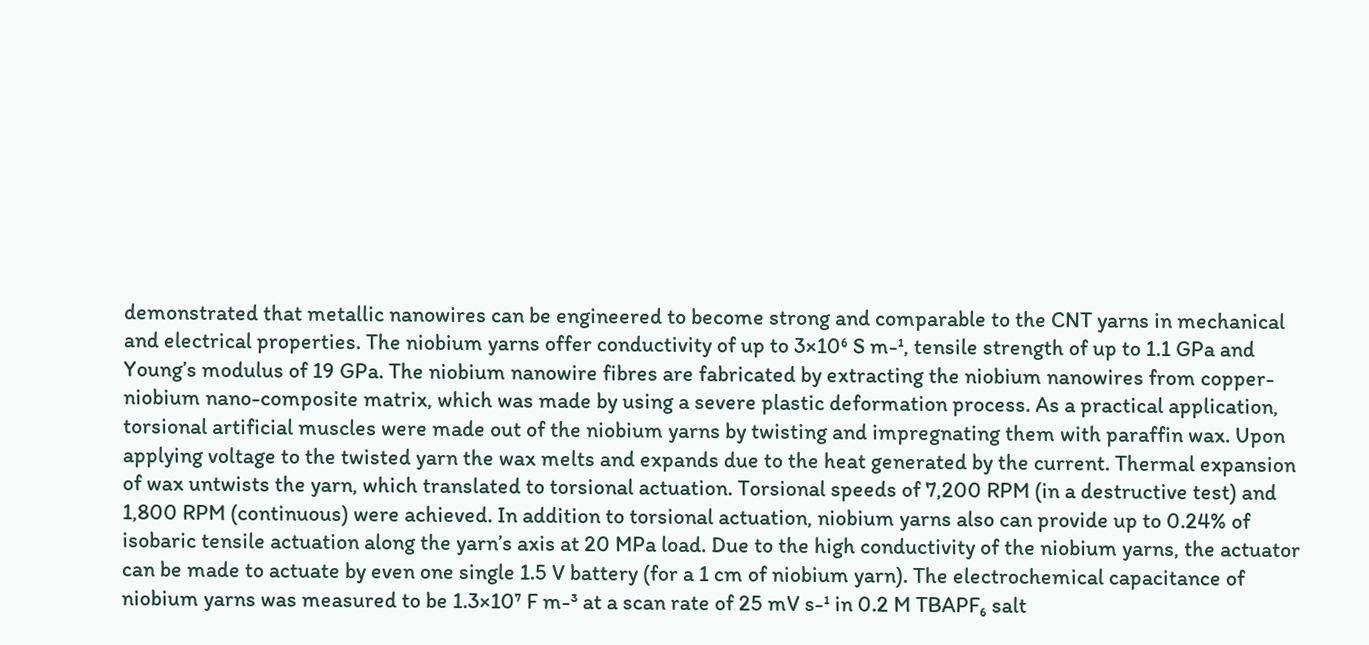demonstrated that metallic nanowires can be engineered to become strong and comparable to the CNT yarns in mechanical and electrical properties. The niobium yarns offer conductivity of up to 3×10⁶ S m-¹, tensile strength of up to 1.1 GPa and Young’s modulus of 19 GPa. The niobium nanowire fibres are fabricated by extracting the niobium nanowires from copper-niobium nano-composite matrix, which was made by using a severe plastic deformation process. As a practical application, torsional artificial muscles were made out of the niobium yarns by twisting and impregnating them with paraffin wax. Upon applying voltage to the twisted yarn the wax melts and expands due to the heat generated by the current. Thermal expansion of wax untwists the yarn, which translated to torsional actuation. Torsional speeds of 7,200 RPM (in a destructive test) and 1,800 RPM (continuous) were achieved. In addition to torsional actuation, niobium yarns also can provide up to 0.24% of isobaric tensile actuation along the yarn’s axis at 20 MPa load. Due to the high conductivity of the niobium yarns, the actuator can be made to actuate by even one single 1.5 V battery (for a 1 cm of niobium yarn). The electrochemical capacitance of niobium yarns was measured to be 1.3×10⁷ F m-³ at a scan rate of 25 mV s-¹ in 0.2 M TBAPF₆ salt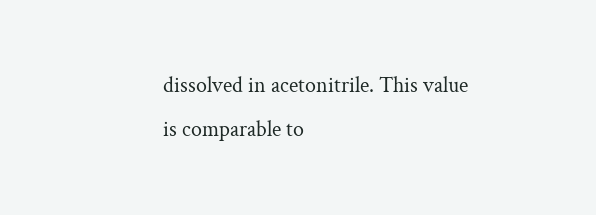dissolved in acetonitrile. This value is comparable to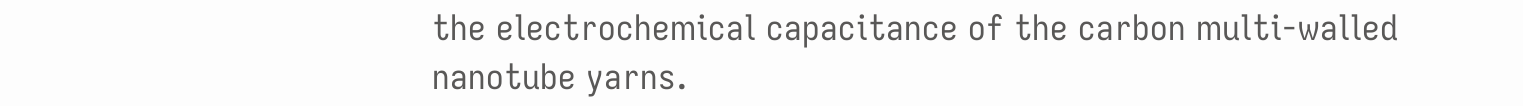the electrochemical capacitance of the carbon multi-walled nanotube yarns.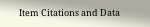Item Citations and Data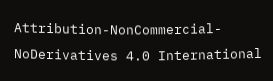Attribution-NonCommercial-NoDerivatives 4.0 International